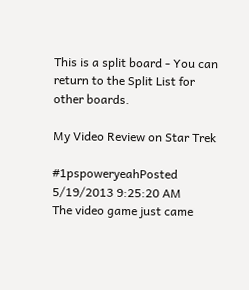This is a split board - You can return to the Split List for other boards.

My Video Review on Star Trek

#1pspoweryeahPosted 5/19/2013 9:25:20 AM
The video game just came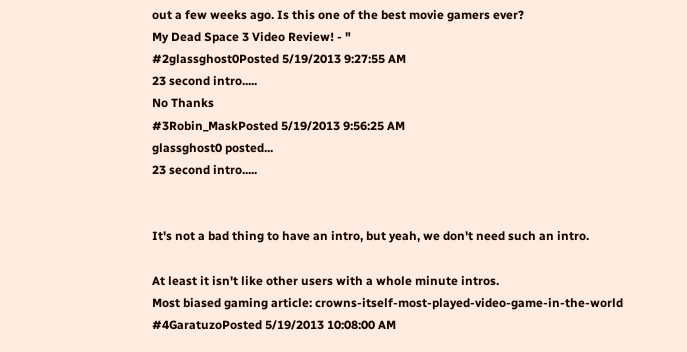out a few weeks ago. Is this one of the best movie gamers ever?
My Dead Space 3 Video Review! - "
#2glassghost0Posted 5/19/2013 9:27:55 AM
23 second intro.....
No Thanks
#3Robin_MaskPosted 5/19/2013 9:56:25 AM
glassghost0 posted...
23 second intro.....


It's not a bad thing to have an intro, but yeah, we don't need such an intro.

At least it isn't like other users with a whole minute intros.
Most biased gaming article: crowns-itself-most-played-video-game-in-the-world
#4GaratuzoPosted 5/19/2013 10:08:00 AM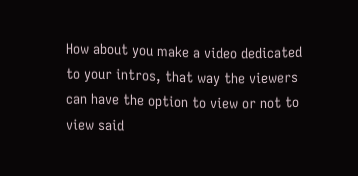How about you make a video dedicated to your intros, that way the viewers can have the option to view or not to view said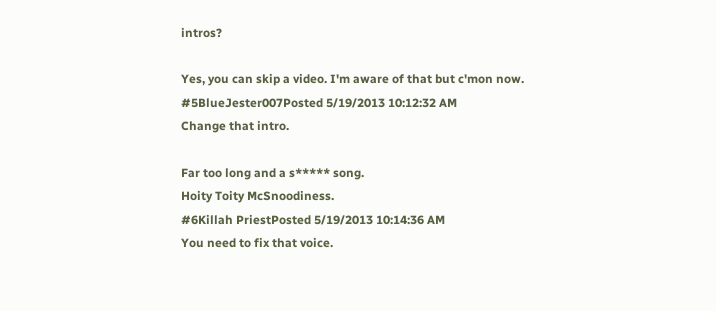intros?

Yes, you can skip a video. I'm aware of that but c'mon now.
#5BlueJester007Posted 5/19/2013 10:12:32 AM
Change that intro.

Far too long and a s***** song.
Hoity Toity McSnoodiness.
#6Killah PriestPosted 5/19/2013 10:14:36 AM
You need to fix that voice.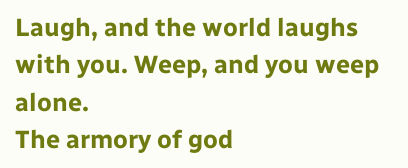Laugh, and the world laughs with you. Weep, and you weep alone.
The armory of god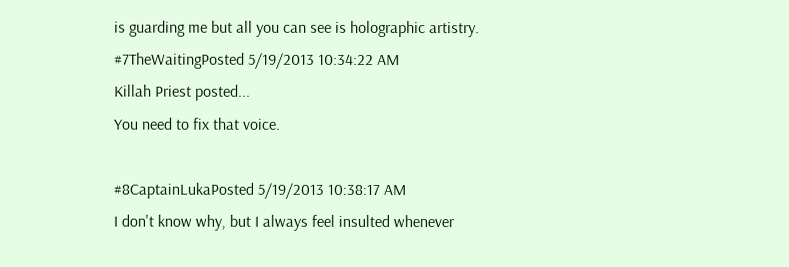is guarding me but all you can see is holographic artistry.
#7TheWaitingPosted 5/19/2013 10:34:22 AM
Killah Priest posted...
You need to fix that voice.

#8CaptainLukaPosted 5/19/2013 10:38:17 AM
I don't know why, but I always feel insulted whenever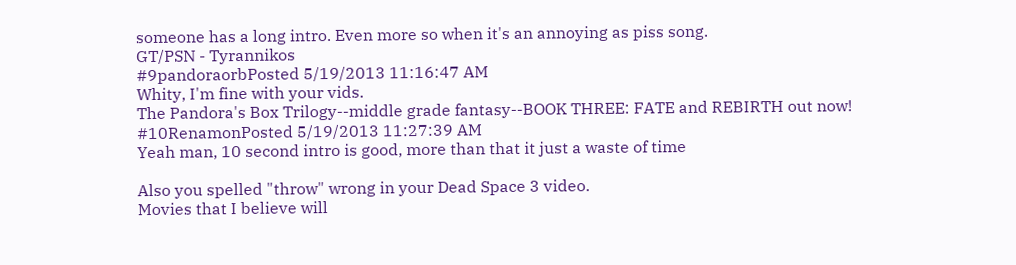someone has a long intro. Even more so when it's an annoying as piss song.
GT/PSN - Tyrannikos
#9pandoraorbPosted 5/19/2013 11:16:47 AM
Whity, I'm fine with your vids.
The Pandora's Box Trilogy--middle grade fantasy--BOOK THREE: FATE and REBIRTH out now!
#10RenamonPosted 5/19/2013 11:27:39 AM
Yeah man, 10 second intro is good, more than that it just a waste of time

Also you spelled "throw" wrong in your Dead Space 3 video.
Movies that I believe will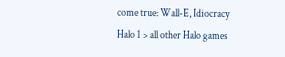come true: Wall-E, Idiocracy
Halo 1 > all other Halo games